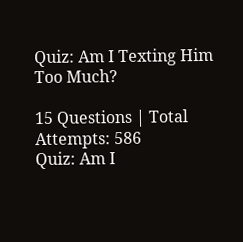Quiz: Am I Texting Him Too Much?

15 Questions | Total Attempts: 586
Quiz: Am I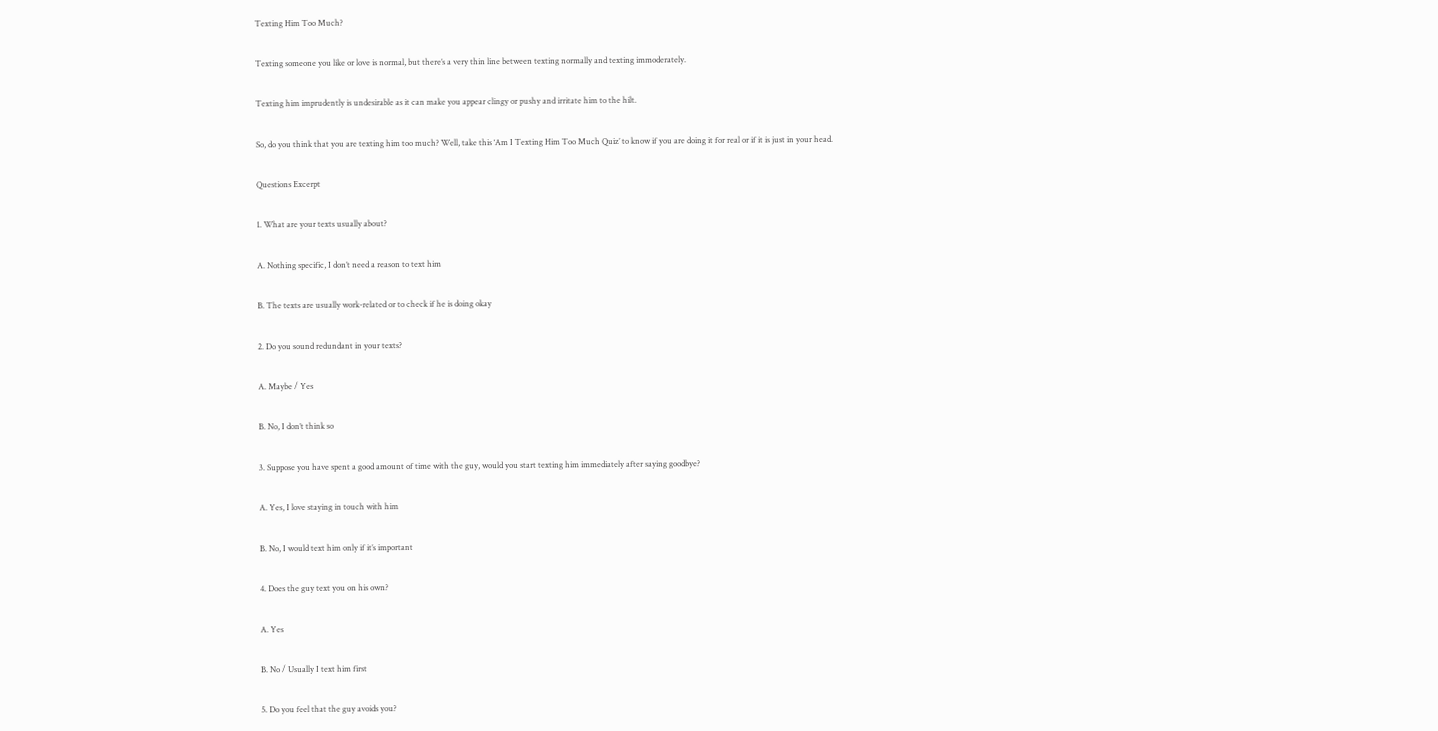Texting Him Too Much?

Texting someone you like or love is normal, but there’s a very thin line between texting normally and texting immoderately.

Texting him imprudently is undesirable as it can make you appear clingy or pushy and irritate him to the hilt.

So, do you think that you are texting him too much? Well, take this ‘Am I Texting Him Too Much Quiz’ to know if you are doing it for real or if it is just in your head.

Questions Excerpt

1. What are your texts usually about?

A. Nothing specific, I don’t need a reason to text him

B. The texts are usually work-related or to check if he is doing okay

2. Do you sound redundant in your texts?

A. Maybe / Yes

B. No, I don’t think so

3. Suppose you have spent a good amount of time with the guy, would you start texting him immediately after saying goodbye?

A. Yes, I love staying in touch with him

B. No, I would text him only if it’s important

4. Does the guy text you on his own?

A. Yes

B. No / Usually I text him first

5. Do you feel that the guy avoids you?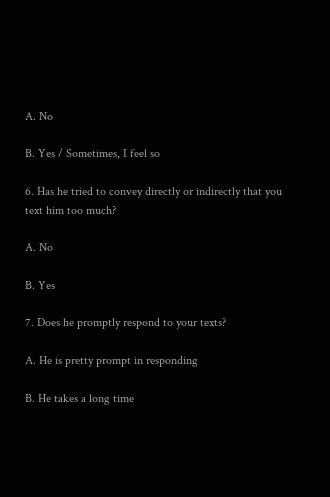A. No

B. Yes / Sometimes, I feel so

6. Has he tried to convey directly or indirectly that you text him too much?

A. No

B. Yes

7. Does he promptly respond to your texts?

A. He is pretty prompt in responding

B. He takes a long time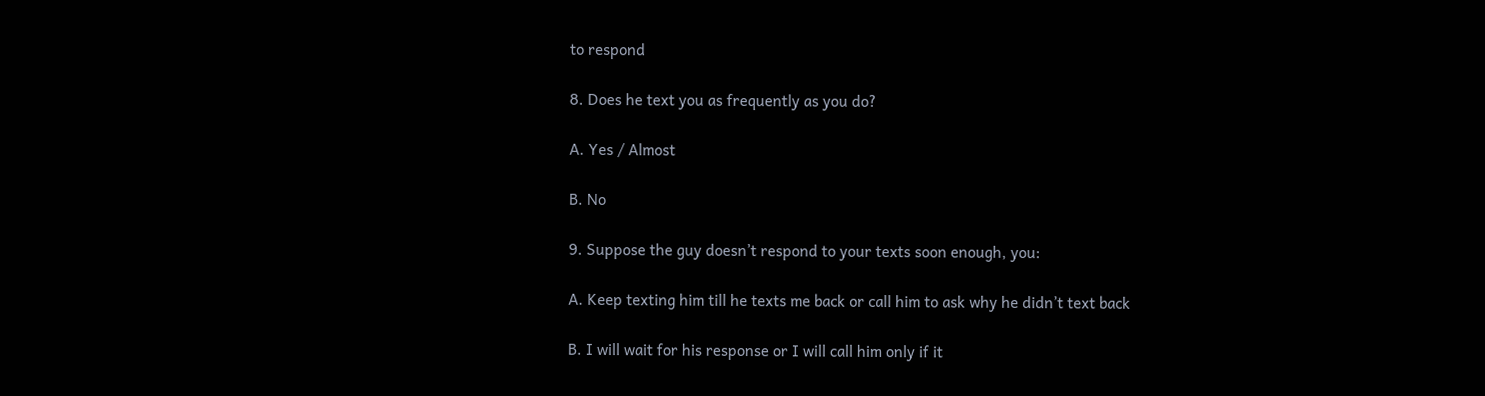to respond

8. Does he text you as frequently as you do?

A. Yes / Almost

B. No

9. Suppose the guy doesn’t respond to your texts soon enough, you:

A. Keep texting him till he texts me back or call him to ask why he didn’t text back

B. I will wait for his response or I will call him only if it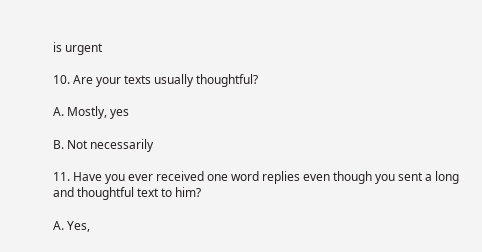is urgent

10. Are your texts usually thoughtful?

A. Mostly, yes

B. Not necessarily

11. Have you ever received one word replies even though you sent a long and thoughtful text to him?

A. Yes,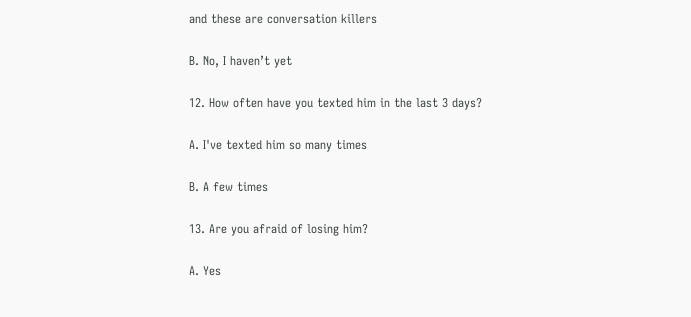and these are conversation killers

B. No, I haven’t yet

12. How often have you texted him in the last 3 days?

A. I've texted him so many times

B. A few times

13. Are you afraid of losing him?

A. Yes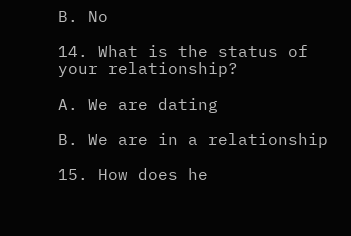B. No

14. What is the status of your relationship?

A. We are dating

B. We are in a relationship

15. How does he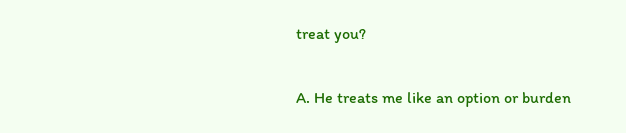treat you?

A. He treats me like an option or burden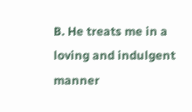B. He treats me in a loving and indulgent manner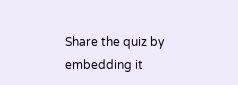Share the quiz by embedding it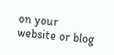on your website or blog